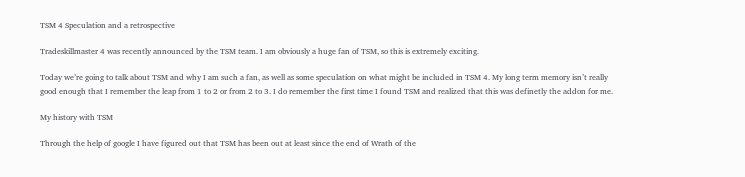TSM 4 Speculation and a retrospective

Tradeskillmaster 4 was recently announced by the TSM team. I am obviously a huge fan of TSM, so this is extremely exciting.

Today we’re going to talk about TSM and why I am such a fan, as well as some speculation on what might be included in TSM 4. My long term memory isn’t really good enough that I remember the leap from 1 to 2 or from 2 to 3. I do remember the first time I found TSM and realized that this was definetly the addon for me.

My history with TSM

Through the help of google I have figured out that TSM has been out at least since the end of Wrath of the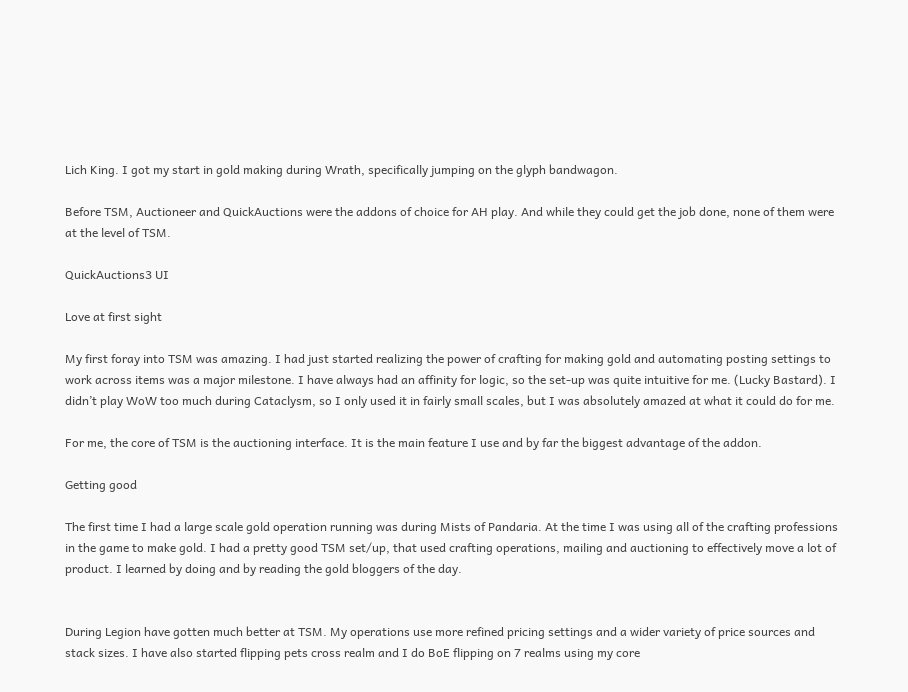Lich King. I got my start in gold making during Wrath, specifically jumping on the glyph bandwagon.

Before TSM, Auctioneer and QuickAuctions were the addons of choice for AH play. And while they could get the job done, none of them were at the level of TSM.

QuickAuctions3 UI

Love at first sight

My first foray into TSM was amazing. I had just started realizing the power of crafting for making gold and automating posting settings to work across items was a major milestone. I have always had an affinity for logic, so the set-up was quite intuitive for me. (Lucky Bastard). I didn’t play WoW too much during Cataclysm, so I only used it in fairly small scales, but I was absolutely amazed at what it could do for me.

For me, the core of TSM is the auctioning interface. It is the main feature I use and by far the biggest advantage of the addon.

Getting good

The first time I had a large scale gold operation running was during Mists of Pandaria. At the time I was using all of the crafting professions in the game to make gold. I had a pretty good TSM set/up, that used crafting operations, mailing and auctioning to effectively move a lot of product. I learned by doing and by reading the gold bloggers of the day.


During Legion have gotten much better at TSM. My operations use more refined pricing settings and a wider variety of price sources and stack sizes. I have also started flipping pets cross realm and I do BoE flipping on 7 realms using my core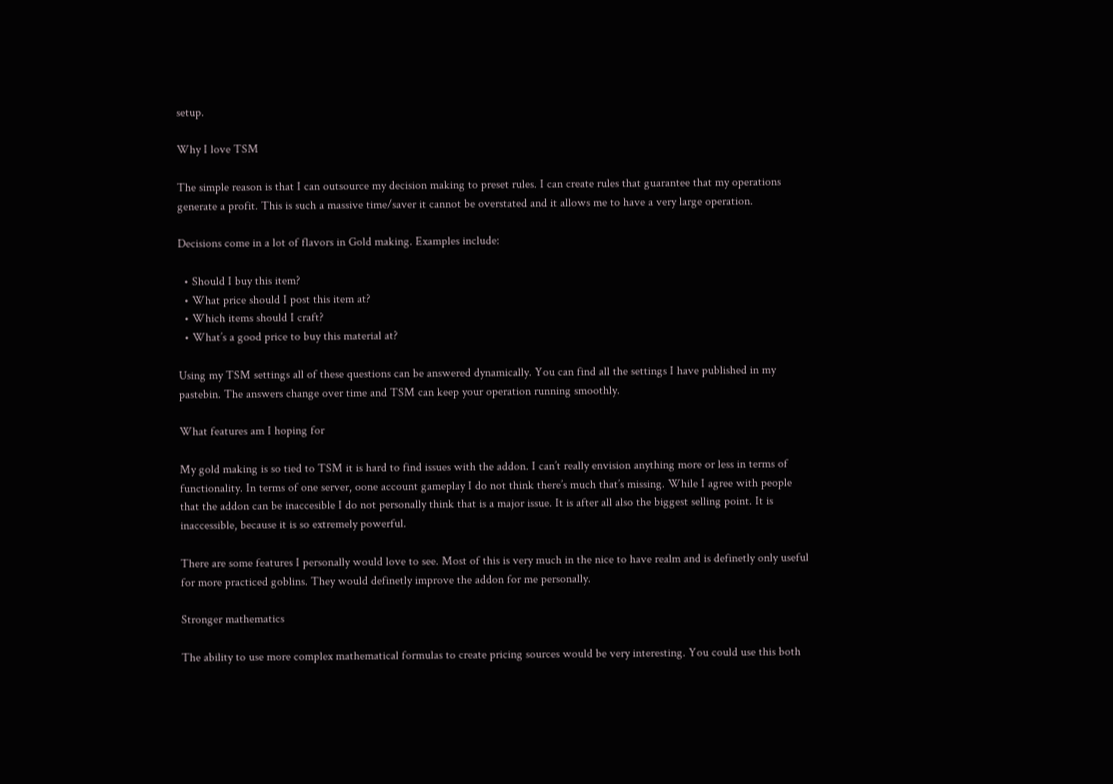setup.

Why I love TSM

The simple reason is that I can outsource my decision making to preset rules. I can create rules that guarantee that my operations generate a profit. This is such a massive time/saver it cannot be overstated and it allows me to have a very large operation.

Decisions come in a lot of flavors in Gold making. Examples include:

  • Should I buy this item?
  • What price should I post this item at?
  • Which items should I craft?
  • What’s a good price to buy this material at?

Using my TSM settings all of these questions can be answered dynamically. You can find all the settings I have published in my pastebin. The answers change over time and TSM can keep your operation running smoothly.

What features am I hoping for

My gold making is so tied to TSM it is hard to find issues with the addon. I can’t really envision anything more or less in terms of functionality. In terms of one server, oone account gameplay I do not think there’s much that’s missing. While I agree with people that the addon can be inaccesible I do not personally think that is a major issue. It is after all also the biggest selling point. It is inaccessible, because it is so extremely powerful.

There are some features I personally would love to see. Most of this is very much in the nice to have realm and is definetly only useful for more practiced goblins. They would definetly improve the addon for me personally.

Stronger mathematics

The ability to use more complex mathematical formulas to create pricing sources would be very interesting. You could use this both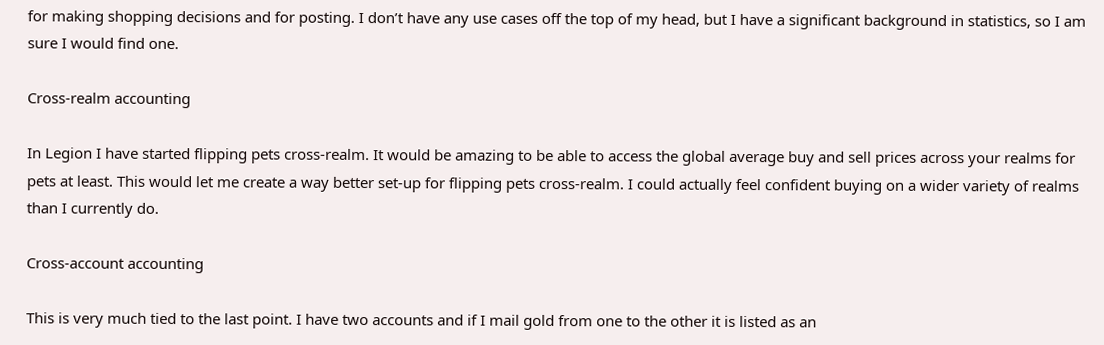for making shopping decisions and for posting. I don’t have any use cases off the top of my head, but I have a significant background in statistics, so I am sure I would find one.

Cross-realm accounting

In Legion I have started flipping pets cross-realm. It would be amazing to be able to access the global average buy and sell prices across your realms for pets at least. This would let me create a way better set-up for flipping pets cross-realm. I could actually feel confident buying on a wider variety of realms than I currently do.

Cross-account accounting

This is very much tied to the last point. I have two accounts and if I mail gold from one to the other it is listed as an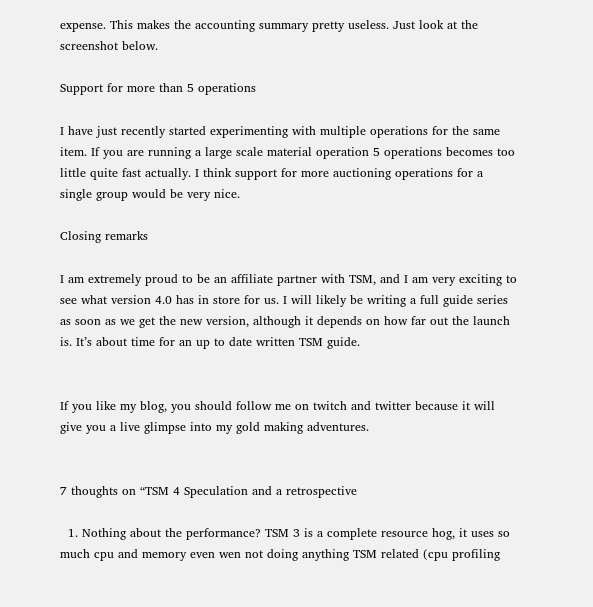expense. This makes the accounting summary pretty useless. Just look at the screenshot below.

Support for more than 5 operations

I have just recently started experimenting with multiple operations for the same item. If you are running a large scale material operation 5 operations becomes too little quite fast actually. I think support for more auctioning operations for a single group would be very nice.

Closing remarks

I am extremely proud to be an affiliate partner with TSM, and I am very exciting to see what version 4.0 has in store for us. I will likely be writing a full guide series as soon as we get the new version, although it depends on how far out the launch is. It’s about time for an up to date written TSM guide.


If you like my blog, you should follow me on twitch and twitter because it will give you a live glimpse into my gold making adventures.


7 thoughts on “TSM 4 Speculation and a retrospective

  1. Nothing about the performance? TSM 3 is a complete resource hog, it uses so much cpu and memory even wen not doing anything TSM related (cpu profiling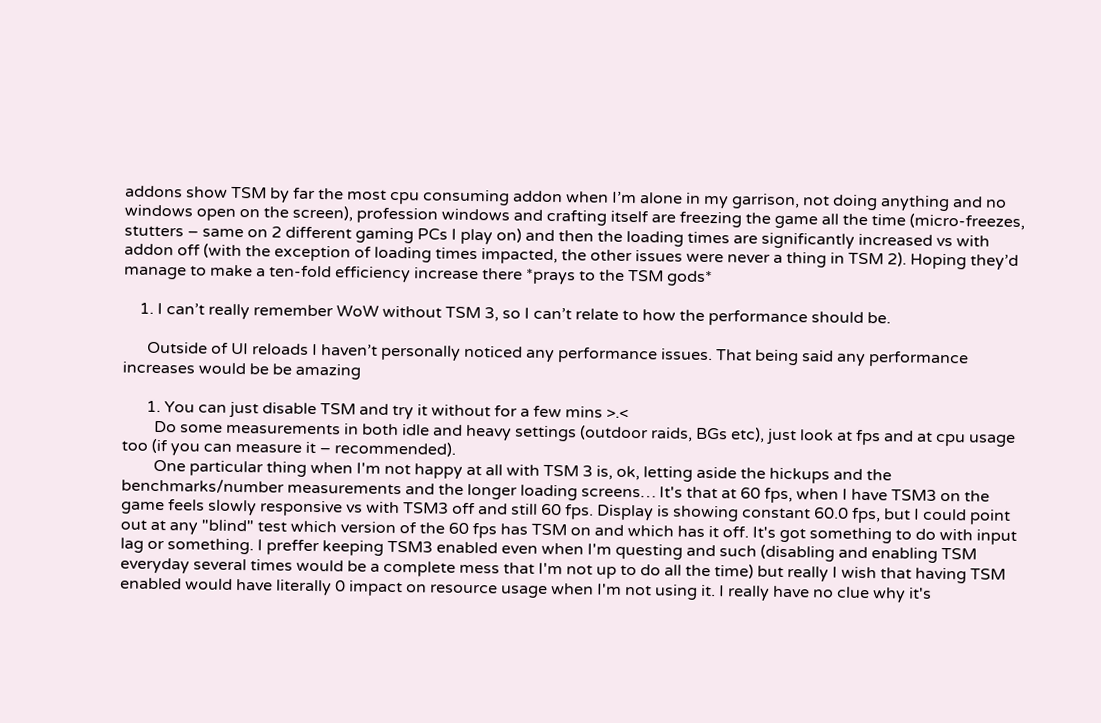addons show TSM by far the most cpu consuming addon when I’m alone in my garrison, not doing anything and no windows open on the screen), profession windows and crafting itself are freezing the game all the time (micro-freezes, stutters – same on 2 different gaming PCs I play on) and then the loading times are significantly increased vs with addon off (with the exception of loading times impacted, the other issues were never a thing in TSM 2). Hoping they’d manage to make a ten-fold efficiency increase there *prays to the TSM gods*

    1. I can’t really remember WoW without TSM 3, so I can’t relate to how the performance should be.

      Outside of UI reloads I haven’t personally noticed any performance issues. That being said any performance increases would be be amazing

      1. You can just disable TSM and try it without for a few mins >.<
        Do some measurements in both idle and heavy settings (outdoor raids, BGs etc), just look at fps and at cpu usage too (if you can measure it – recommended).
        One particular thing when I'm not happy at all with TSM 3 is, ok, letting aside the hickups and the benchmarks/number measurements and the longer loading screens… It's that at 60 fps, when I have TSM3 on the game feels slowly responsive vs with TSM3 off and still 60 fps. Display is showing constant 60.0 fps, but I could point out at any "blind" test which version of the 60 fps has TSM on and which has it off. It's got something to do with input lag or something. I preffer keeping TSM3 enabled even when I'm questing and such (disabling and enabling TSM everyday several times would be a complete mess that I'm not up to do all the time) but really I wish that having TSM enabled would have literally 0 impact on resource usage when I'm not using it. I really have no clue why it's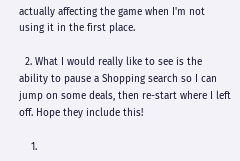actually affecting the game when I'm not using it in the first place.

  2. What I would really like to see is the ability to pause a Shopping search so I can jump on some deals, then re-start where I left off. Hope they include this!

    1.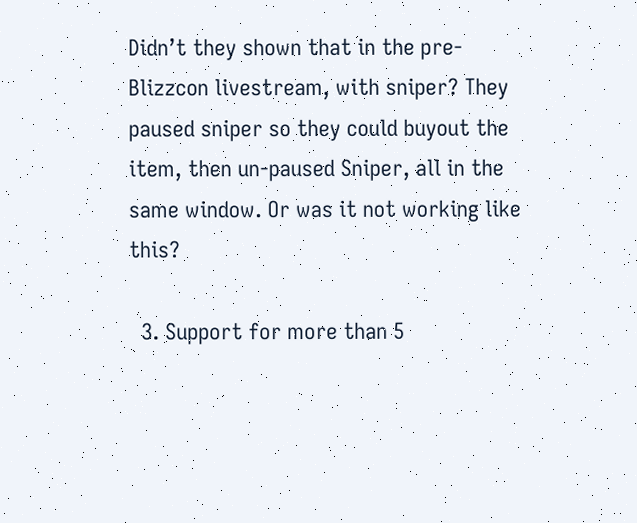Didn’t they shown that in the pre-Blizzcon livestream, with sniper? They paused sniper so they could buyout the item, then un-paused Sniper, all in the same window. Or was it not working like this?

  3. Support for more than 5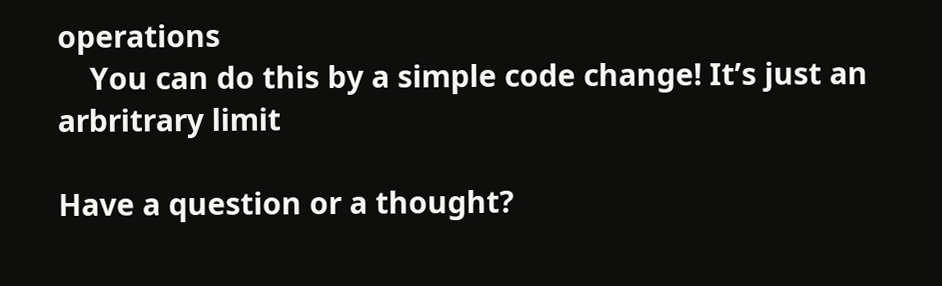operations
    You can do this by a simple code change! It’s just an arbritrary limit

Have a question or a thought?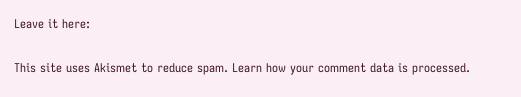Leave it here:

This site uses Akismet to reduce spam. Learn how your comment data is processed.